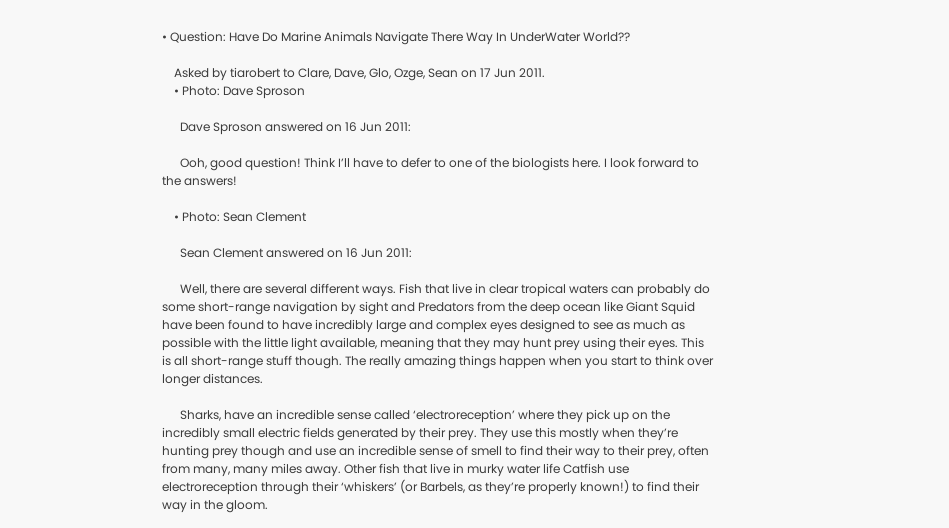• Question: Have Do Marine Animals Navigate There Way In UnderWater World??

    Asked by tiarobert to Clare, Dave, Glo, Ozge, Sean on 17 Jun 2011.
    • Photo: Dave Sproson

      Dave Sproson answered on 16 Jun 2011:

      Ooh, good question! Think I’ll have to defer to one of the biologists here. I look forward to the answers!

    • Photo: Sean Clement

      Sean Clement answered on 16 Jun 2011:

      Well, there are several different ways. Fish that live in clear tropical waters can probably do some short-range navigation by sight and Predators from the deep ocean like Giant Squid have been found to have incredibly large and complex eyes designed to see as much as possible with the little light available, meaning that they may hunt prey using their eyes. This is all short-range stuff though. The really amazing things happen when you start to think over longer distances.

      Sharks, have an incredible sense called ‘electroreception’ where they pick up on the incredibly small electric fields generated by their prey. They use this mostly when they’re hunting prey though and use an incredible sense of smell to find their way to their prey, often from many, many miles away. Other fish that live in murky water life Catfish use electroreception through their ‘whiskers’ (or Barbels, as they’re properly known!) to find their way in the gloom.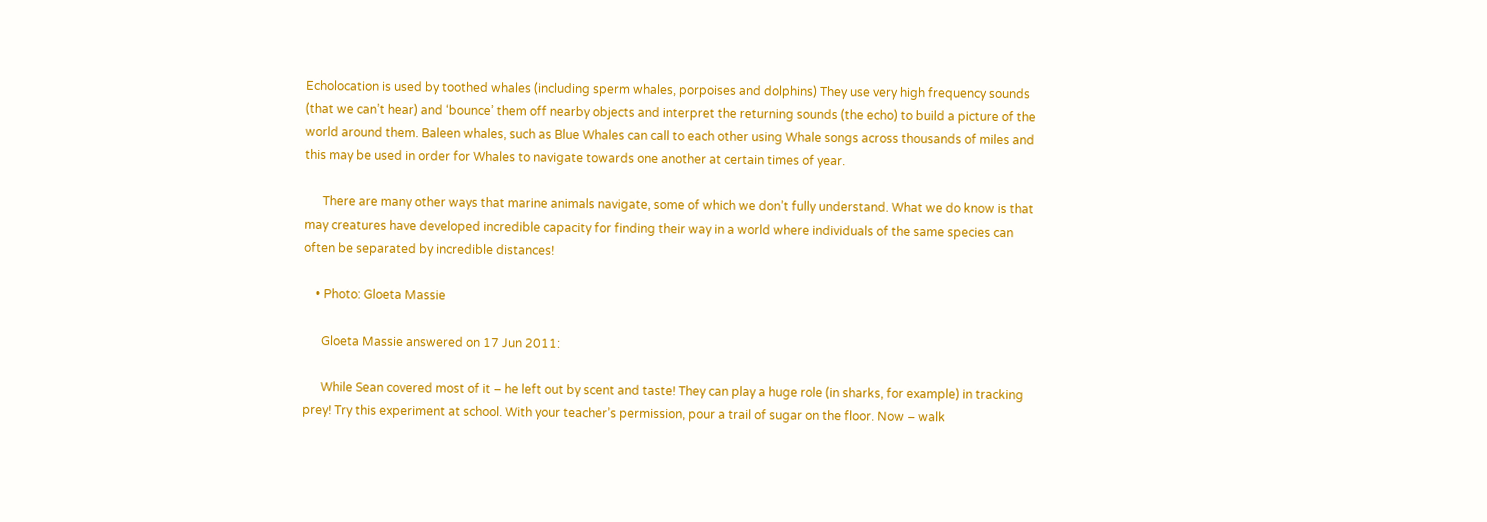Echolocation is used by toothed whales (including sperm whales, porpoises and dolphins) They use very high frequency sounds (that we can’t hear) and ‘bounce’ them off nearby objects and interpret the returning sounds (the echo) to build a picture of the world around them. Baleen whales, such as Blue Whales can call to each other using Whale songs across thousands of miles and this may be used in order for Whales to navigate towards one another at certain times of year.

      There are many other ways that marine animals navigate, some of which we don’t fully understand. What we do know is that may creatures have developed incredible capacity for finding their way in a world where individuals of the same species can often be separated by incredible distances!

    • Photo: Gloeta Massie

      Gloeta Massie answered on 17 Jun 2011:

      While Sean covered most of it – he left out by scent and taste! They can play a huge role (in sharks, for example) in tracking prey! Try this experiment at school. With your teacher’s permission, pour a trail of sugar on the floor. Now – walk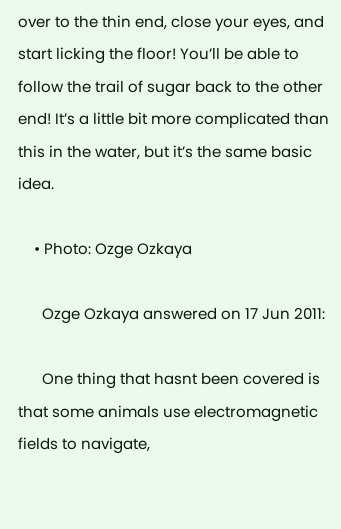over to the thin end, close your eyes, and start licking the floor! You’ll be able to follow the trail of sugar back to the other end! It’s a little bit more complicated than this in the water, but it’s the same basic idea.

    • Photo: Ozge Ozkaya

      Ozge Ozkaya answered on 17 Jun 2011:

      One thing that hasnt been covered is that some animals use electromagnetic fields to navigate,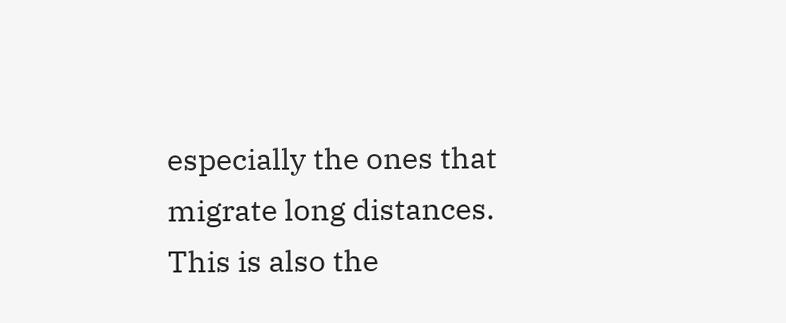especially the ones that migrate long distances. This is also the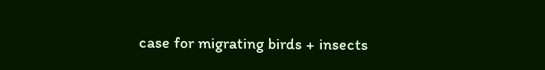case for migrating birds + insects